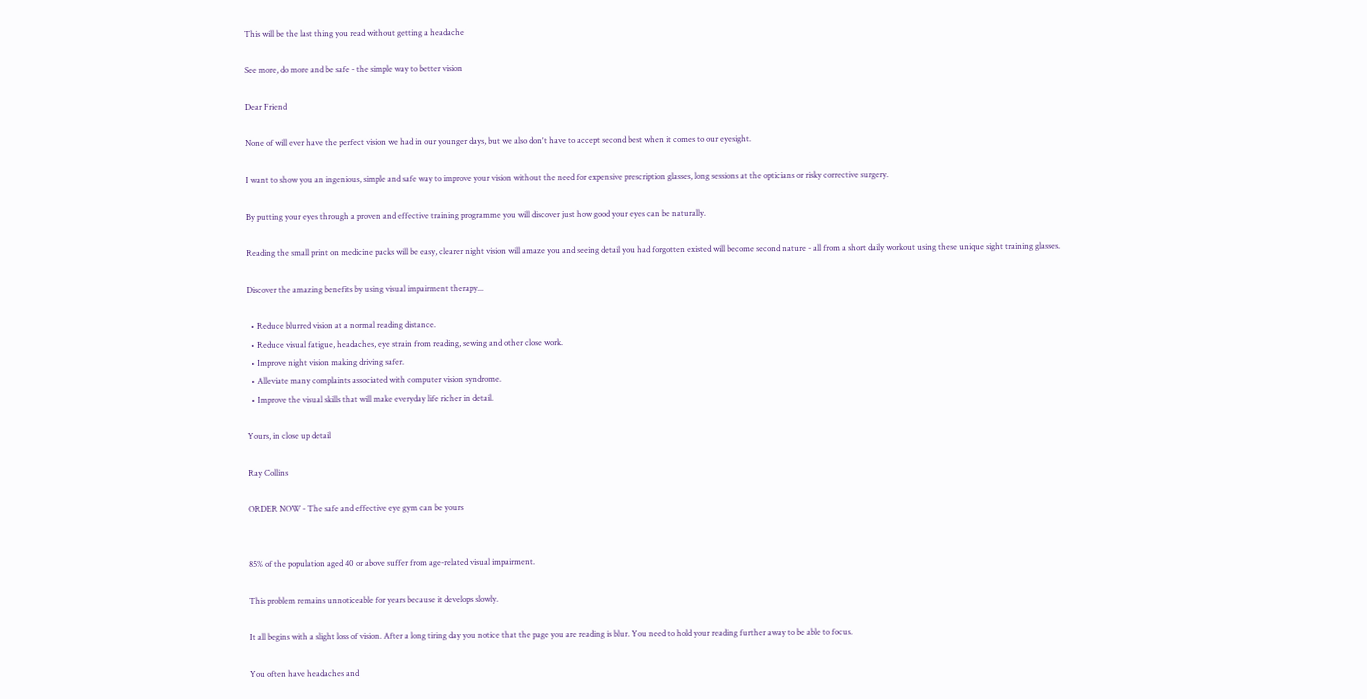This will be the last thing you read without getting a headache

See more, do more and be safe - the simple way to better vision

Dear Friend

None of will ever have the perfect vision we had in our younger days, but we also don't have to accept second best when it comes to our eyesight.

I want to show you an ingenious, simple and safe way to improve your vision without the need for expensive prescription glasses, long sessions at the opticians or risky corrective surgery.

By putting your eyes through a proven and effective training programme you will discover just how good your eyes can be naturally.

Reading the small print on medicine packs will be easy, clearer night vision will amaze you and seeing detail you had forgotten existed will become second nature - all from a short daily workout using these unique sight training glasses.

Discover the amazing benefits by using visual impairment therapy...

  • Reduce blurred vision at a normal reading distance.
  • Reduce visual fatigue, headaches, eye strain from reading, sewing and other close work.
  • Improve night vision making driving safer.
  • Alleviate many complaints associated with computer vision syndrome.
  • Improve the visual skills that will make everyday life richer in detail.

Yours, in close up detail

Ray Collins

ORDER NOW - The safe and effective eye gym can be yours


85% of the population aged 40 or above suffer from age-related visual impairment.

This problem remains unnoticeable for years because it develops slowly.

It all begins with a slight loss of vision. After a long tiring day you notice that the page you are reading is blur. You need to hold your reading further away to be able to focus.

You often have headaches and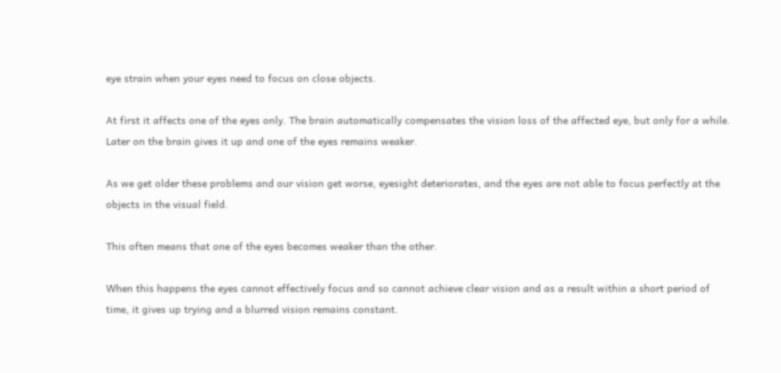eye strain when your eyes need to focus on close objects.

At first it affects one of the eyes only. The brain automatically compensates the vision loss of the affected eye, but only for a while. Later on the brain gives it up and one of the eyes remains weaker.

As we get older these problems and our vision get worse, eyesight deteriorates, and the eyes are not able to focus perfectly at the objects in the visual field.

This often means that one of the eyes becomes weaker than the other.

When this happens the eyes cannot effectively focus and so cannot achieve clear vision and as a result within a short period of time, it gives up trying and a blurred vision remains constant.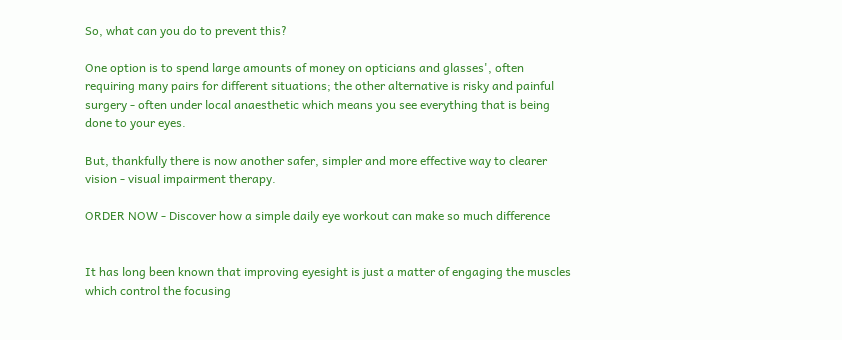So, what can you do to prevent this?

One option is to spend large amounts of money on opticians and glasses', often requiring many pairs for different situations; the other alternative is risky and painful surgery - often under local anaesthetic which means you see everything that is being done to your eyes.

But, thankfully there is now another safer, simpler and more effective way to clearer vision - visual impairment therapy.

ORDER NOW - Discover how a simple daily eye workout can make so much difference


It has long been known that improving eyesight is just a matter of engaging the muscles which control the focusing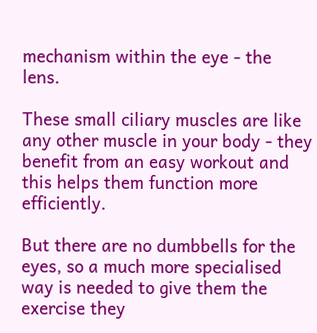mechanism within the eye - the lens.

These small ciliary muscles are like any other muscle in your body - they benefit from an easy workout and this helps them function more efficiently.

But there are no dumbbells for the eyes, so a much more specialised way is needed to give them the exercise they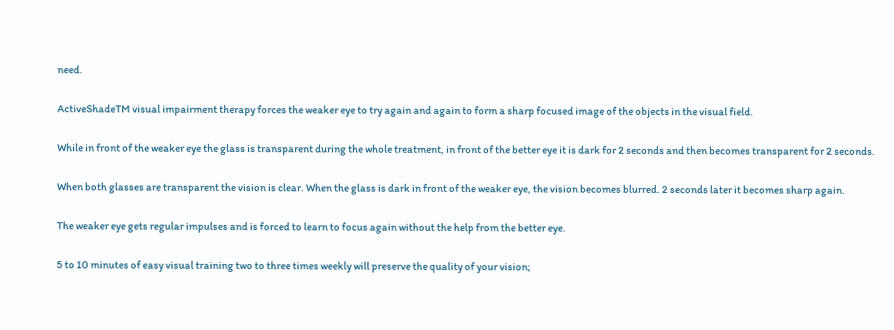need.

ActiveShadeTM visual impairment therapy forces the weaker eye to try again and again to form a sharp focused image of the objects in the visual field.

While in front of the weaker eye the glass is transparent during the whole treatment, in front of the better eye it is dark for 2 seconds and then becomes transparent for 2 seconds.

When both glasses are transparent the vision is clear. When the glass is dark in front of the weaker eye, the vision becomes blurred. 2 seconds later it becomes sharp again.

The weaker eye gets regular impulses and is forced to learn to focus again without the help from the better eye.

5 to 10 minutes of easy visual training two to three times weekly will preserve the quality of your vision;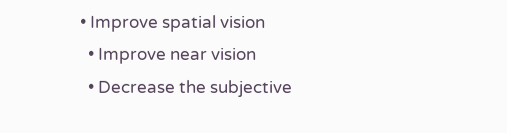• Improve spatial vision
  • Improve near vision
  • Decrease the subjective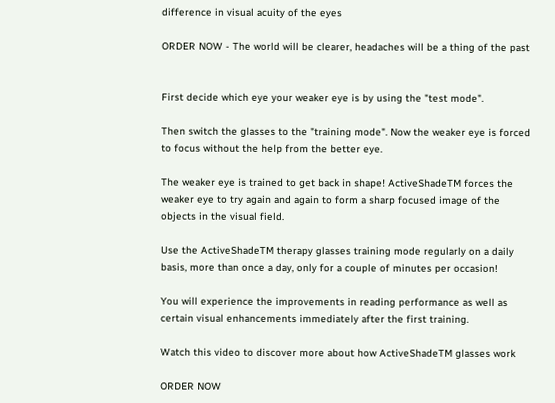difference in visual acuity of the eyes

ORDER NOW - The world will be clearer, headaches will be a thing of the past


First decide which eye your weaker eye is by using the "test mode".

Then switch the glasses to the "training mode". Now the weaker eye is forced to focus without the help from the better eye.

The weaker eye is trained to get back in shape! ActiveShadeTM forces the weaker eye to try again and again to form a sharp focused image of the objects in the visual field.

Use the ActiveShadeTM therapy glasses training mode regularly on a daily basis, more than once a day, only for a couple of minutes per occasion!

You will experience the improvements in reading performance as well as certain visual enhancements immediately after the first training.

Watch this video to discover more about how ActiveShadeTM glasses work

ORDER NOW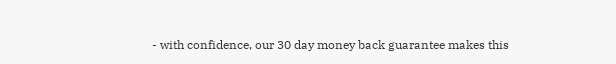- with confidence, our 30 day money back guarantee makes this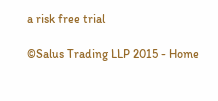a risk free trial

©Salus Trading LLP 2015 - Home